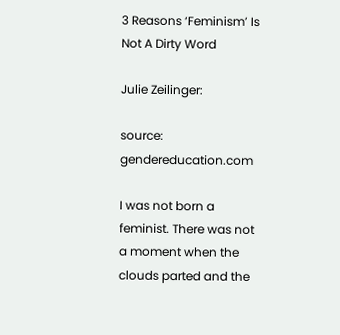3 Reasons ‘Feminism’ Is Not A Dirty Word

Julie Zeilinger:

source: gendereducation.com

I was not born a feminist. There was not a moment when the clouds parted and the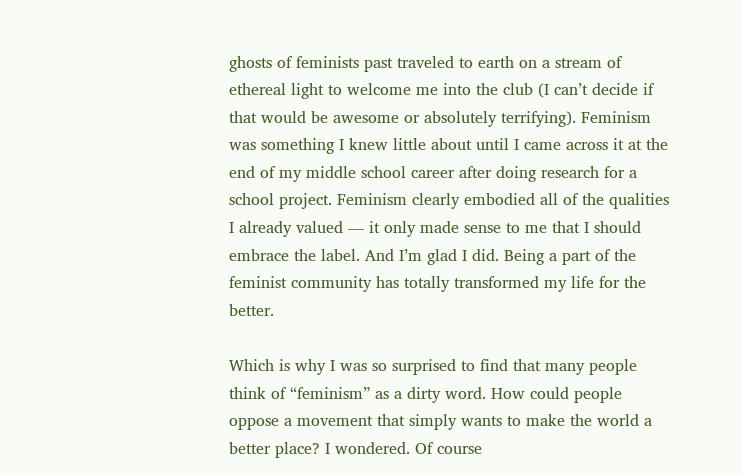ghosts of feminists past traveled to earth on a stream of ethereal light to welcome me into the club (I can’t decide if that would be awesome or absolutely terrifying). Feminism was something I knew little about until I came across it at the end of my middle school career after doing research for a school project. Feminism clearly embodied all of the qualities I already valued — it only made sense to me that I should embrace the label. And I’m glad I did. Being a part of the feminist community has totally transformed my life for the better.

Which is why I was so surprised to find that many people think of “feminism” as a dirty word. How could people oppose a movement that simply wants to make the world a better place? I wondered. Of course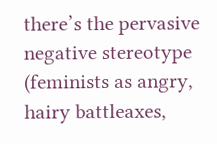there’s the pervasive negative stereotype (feminists as angry, hairy battleaxes,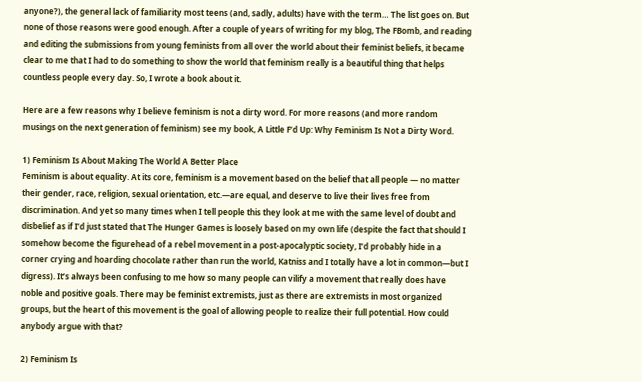anyone?), the general lack of familiarity most teens (and, sadly, adults) have with the term… The list goes on. But none of those reasons were good enough. After a couple of years of writing for my blog, The FBomb, and reading and editing the submissions from young feminists from all over the world about their feminist beliefs, it became clear to me that I had to do something to show the world that feminism really is a beautiful thing that helps countless people every day. So, I wrote a book about it.

Here are a few reasons why I believe feminism is not a dirty word. For more reasons (and more random musings on the next generation of feminism) see my book, A Little F’d Up: Why Feminism Is Not a Dirty Word.

1) Feminism Is About Making The World A Better Place
Feminism is about equality. At its core, feminism is a movement based on the belief that all people — no matter their gender, race, religion, sexual orientation, etc.—are equal, and deserve to live their lives free from discrimination. And yet so many times when I tell people this they look at me with the same level of doubt and disbelief as if I’d just stated that The Hunger Games is loosely based on my own life (despite the fact that should I somehow become the figurehead of a rebel movement in a post-apocalyptic society, I’d probably hide in a corner crying and hoarding chocolate rather than run the world, Katniss and I totally have a lot in common—but I digress). It’s always been confusing to me how so many people can vilify a movement that really does have noble and positive goals. There may be feminist extremists, just as there are extremists in most organized groups, but the heart of this movement is the goal of allowing people to realize their full potential. How could anybody argue with that?

2) Feminism Is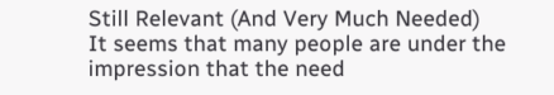Still Relevant (And Very Much Needed)
It seems that many people are under the impression that the need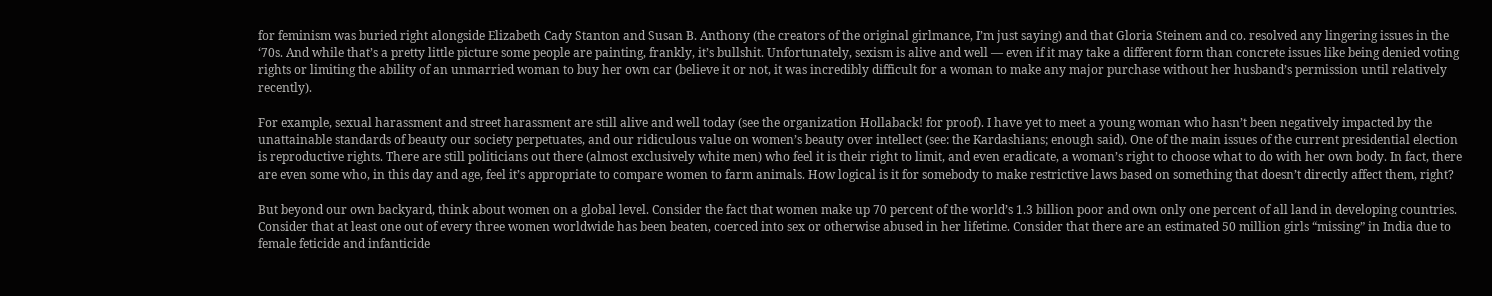for feminism was buried right alongside Elizabeth Cady Stanton and Susan B. Anthony (the creators of the original girlmance, I’m just saying) and that Gloria Steinem and co. resolved any lingering issues in the ‘70s. And while that’s a pretty little picture some people are painting, frankly, it’s bullshit. Unfortunately, sexism is alive and well — even if it may take a different form than concrete issues like being denied voting rights or limiting the ability of an unmarried woman to buy her own car (believe it or not, it was incredibly difficult for a woman to make any major purchase without her husband’s permission until relatively recently).

For example, sexual harassment and street harassment are still alive and well today (see the organization Hollaback! for proof). I have yet to meet a young woman who hasn’t been negatively impacted by the unattainable standards of beauty our society perpetuates, and our ridiculous value on women’s beauty over intellect (see: the Kardashians; enough said). One of the main issues of the current presidential election is reproductive rights. There are still politicians out there (almost exclusively white men) who feel it is their right to limit, and even eradicate, a woman’s right to choose what to do with her own body. In fact, there are even some who, in this day and age, feel it’s appropriate to compare women to farm animals. How logical is it for somebody to make restrictive laws based on something that doesn’t directly affect them, right?

But beyond our own backyard, think about women on a global level. Consider the fact that women make up 70 percent of the world’s 1.3 billion poor and own only one percent of all land in developing countries. Consider that at least one out of every three women worldwide has been beaten, coerced into sex or otherwise abused in her lifetime. Consider that there are an estimated 50 million girls “missing” in India due to female feticide and infanticide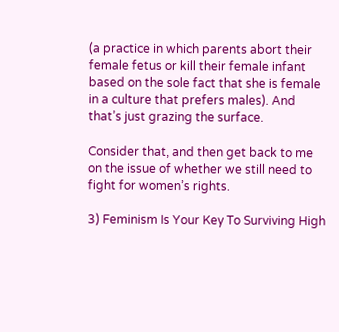(a practice in which parents abort their female fetus or kill their female infant based on the sole fact that she is female in a culture that prefers males). And that’s just grazing the surface.

Consider that, and then get back to me on the issue of whether we still need to fight for women’s rights.

3) Feminism Is Your Key To Surviving High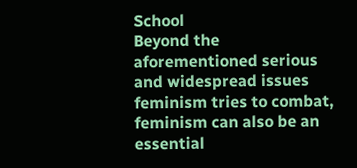School
Beyond the aforementioned serious and widespread issues feminism tries to combat, feminism can also be an essential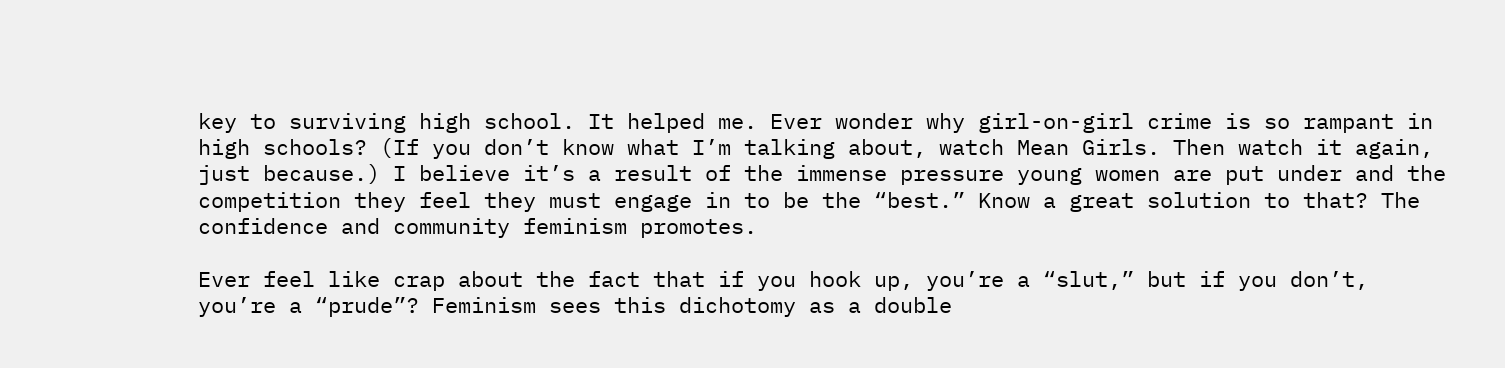key to surviving high school. It helped me. Ever wonder why girl-on-girl crime is so rampant in high schools? (If you don’t know what I’m talking about, watch Mean Girls. Then watch it again, just because.) I believe it’s a result of the immense pressure young women are put under and the competition they feel they must engage in to be the “best.” Know a great solution to that? The confidence and community feminism promotes.

Ever feel like crap about the fact that if you hook up, you’re a “slut,” but if you don’t, you’re a “prude”? Feminism sees this dichotomy as a double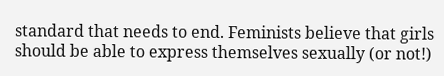standard that needs to end. Feminists believe that girls should be able to express themselves sexually (or not!)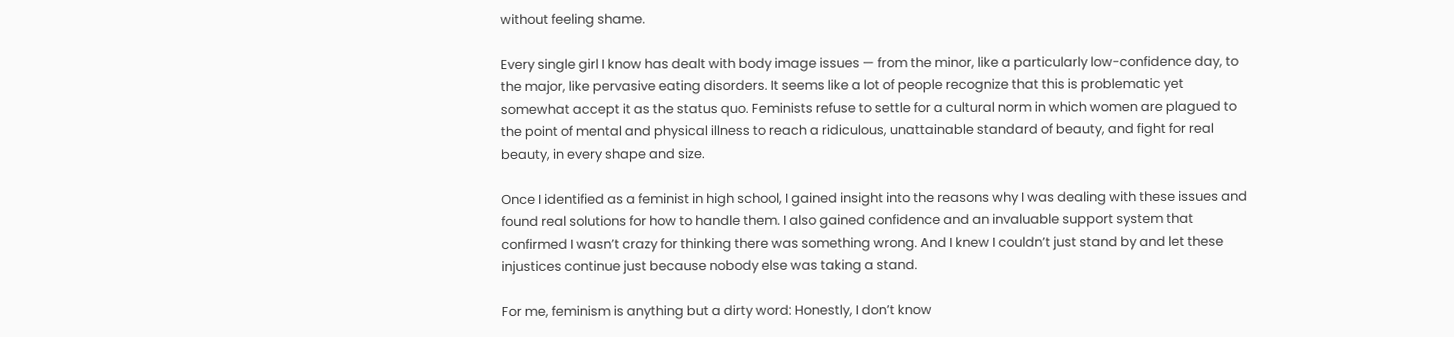without feeling shame.

Every single girl I know has dealt with body image issues — from the minor, like a particularly low-confidence day, to the major, like pervasive eating disorders. It seems like a lot of people recognize that this is problematic yet somewhat accept it as the status quo. Feminists refuse to settle for a cultural norm in which women are plagued to the point of mental and physical illness to reach a ridiculous, unattainable standard of beauty, and fight for real beauty, in every shape and size.

Once I identified as a feminist in high school, I gained insight into the reasons why I was dealing with these issues and found real solutions for how to handle them. I also gained confidence and an invaluable support system that confirmed I wasn’t crazy for thinking there was something wrong. And I knew I couldn’t just stand by and let these injustices continue just because nobody else was taking a stand.

For me, feminism is anything but a dirty word: Honestly, I don’t know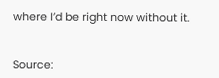where I’d be right now without it.


Source: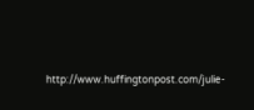http://www.huffingtonpost.com/julie-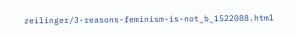zeilinger/3-reasons-feminism-is-not_b_1522088.html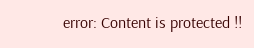error: Content is protected !!